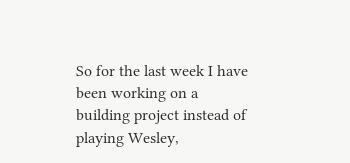So for the last week I have been working on a building project instead of playing Wesley,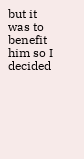but it was to benefit him so I decided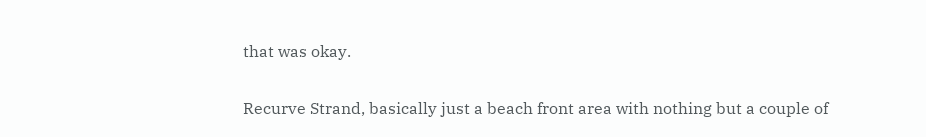that was okay.

Recurve Strand, basically just a beach front area with nothing but a couple of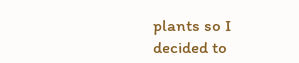plants so I decided to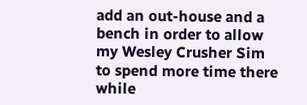add an out-house and a bench in order to allow my Wesley Crusher Sim to spend more time there while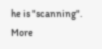he is "scanning".
More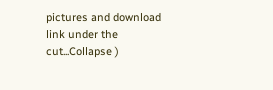pictures and download link under the cut...Collapse )